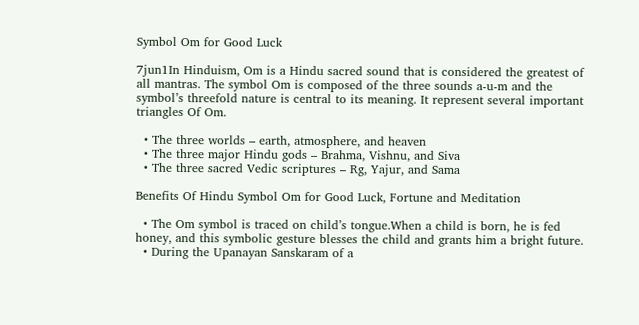Symbol Om for Good Luck

7jun1In Hinduism, Om is a Hindu sacred sound that is considered the greatest of all mantras. The symbol Om is composed of the three sounds a-u-m and the symbol’s threefold nature is central to its meaning. It represent several important triangles Of Om.

  • The three worlds – earth, atmosphere, and heaven
  • The three major Hindu gods – Brahma, Vishnu, and Siva
  • The three sacred Vedic scriptures – Rg, Yajur, and Sama

Benefits Of Hindu Symbol Om for Good Luck, Fortune and Meditation

  • The Om symbol is traced on child’s tongue.When a child is born, he is fed honey, and this symbolic gesture blesses the child and grants him a bright future.
  • During the Upanayan Sanskaram of a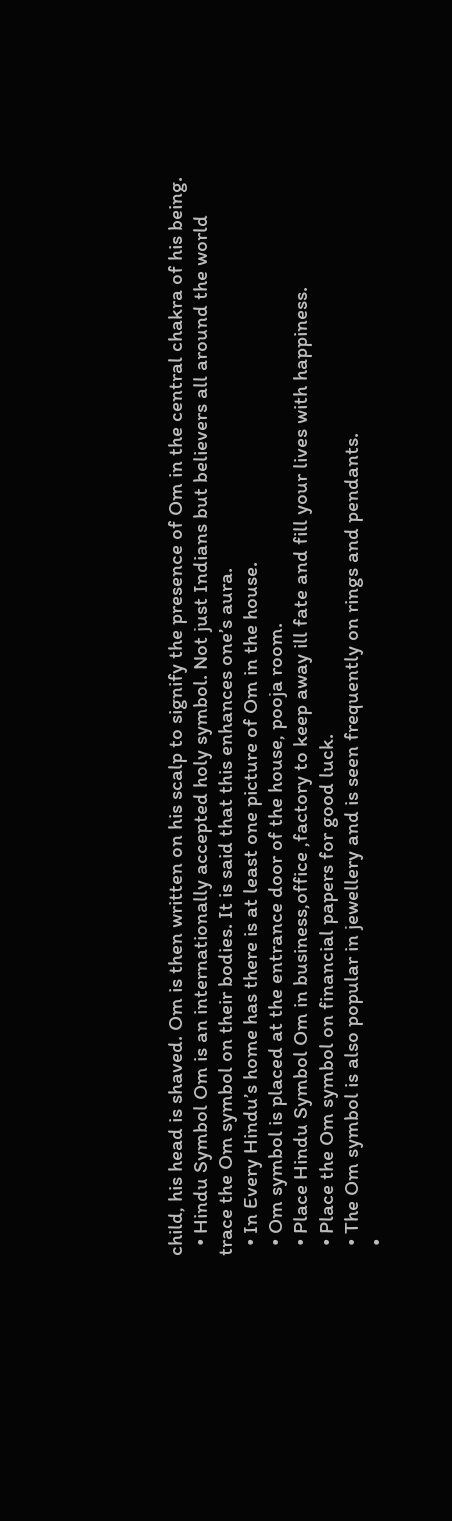child, his head is shaved. Om is then written on his scalp to signify the presence of Om in the central chakra of his being.
  • Hindu Symbol Om is an internationally accepted holy symbol. Not just Indians but believers all around the world trace the Om symbol on their bodies. It is said that this enhances one’s aura.
  • In Every Hindu’s home has there is at least one picture of Om in the house.
  • Om symbol is placed at the entrance door of the house, pooja room.
  • Place Hindu Symbol Om in business,office ,factory to keep away ill fate and fill your lives with happiness.
  • Place the Om symbol on financial papers for good luck.
  • The Om symbol is also popular in jewellery and is seen frequently on rings and pendants.
  •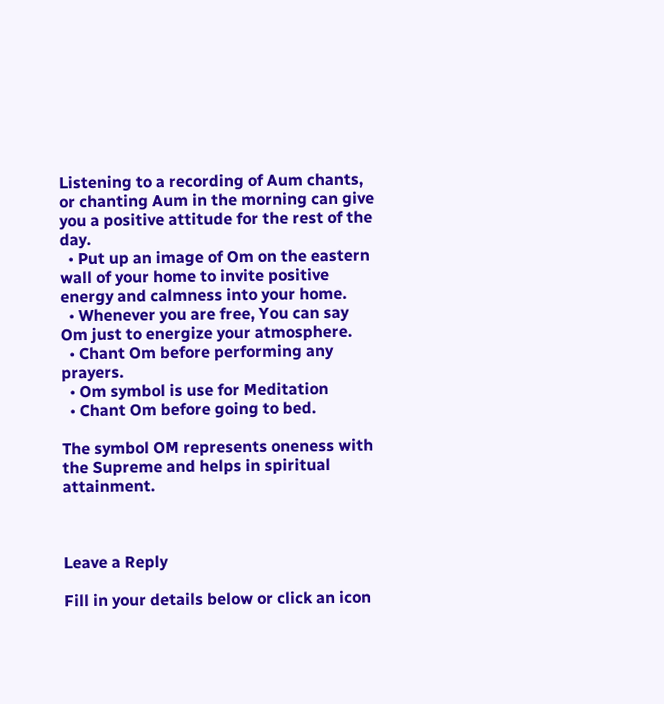Listening to a recording of Aum chants, or chanting Aum in the morning can give you a positive attitude for the rest of the day.
  • Put up an image of Om on the eastern wall of your home to invite positive energy and calmness into your home.
  • Whenever you are free, You can say Om just to energize your atmosphere.
  • Chant Om before performing any prayers.
  • Om symbol is use for Meditation
  • Chant Om before going to bed.

The symbol OM represents oneness with the Supreme and helps in spiritual attainment.



Leave a Reply

Fill in your details below or click an icon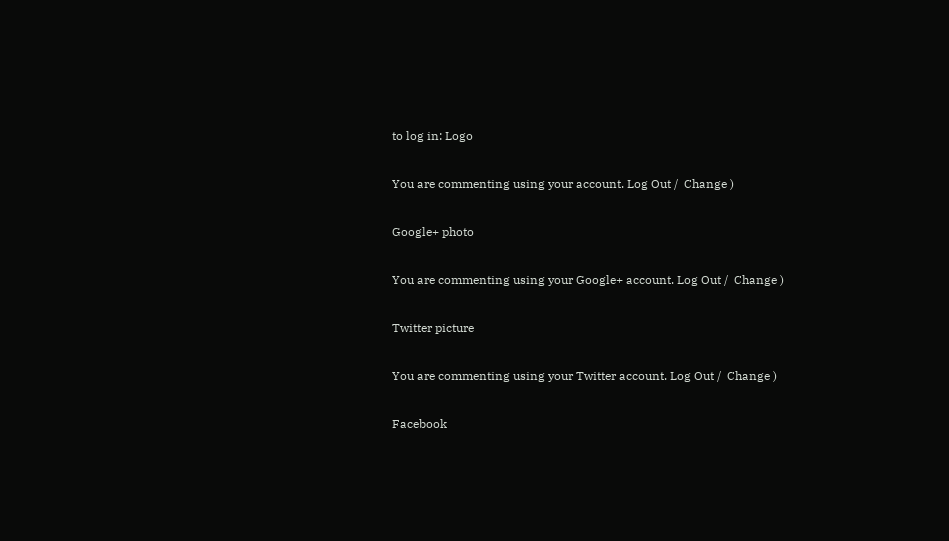to log in: Logo

You are commenting using your account. Log Out /  Change )

Google+ photo

You are commenting using your Google+ account. Log Out /  Change )

Twitter picture

You are commenting using your Twitter account. Log Out /  Change )

Facebook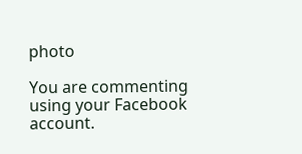photo

You are commenting using your Facebook account.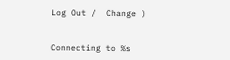Log Out /  Change )


Connecting to %s